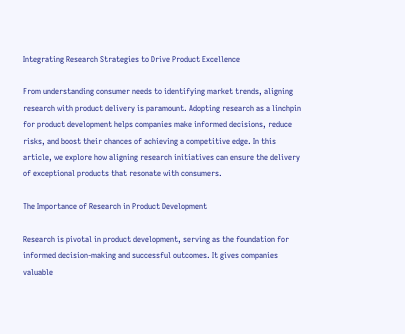Integrating Research Strategies to Drive Product Excellence

From understanding consumer needs to identifying market trends, aligning research with product delivery is paramount. Adopting research as a linchpin for product development helps companies make informed decisions, reduce risks, and boost their chances of achieving a competitive edge. In this article, we explore how aligning research initiatives can ensure the delivery of exceptional products that resonate with consumers.

The Importance of Research in Product Development

Research is pivotal in product development, serving as the foundation for informed decision-making and successful outcomes. It gives companies valuable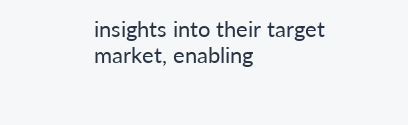insights into their target market, enabling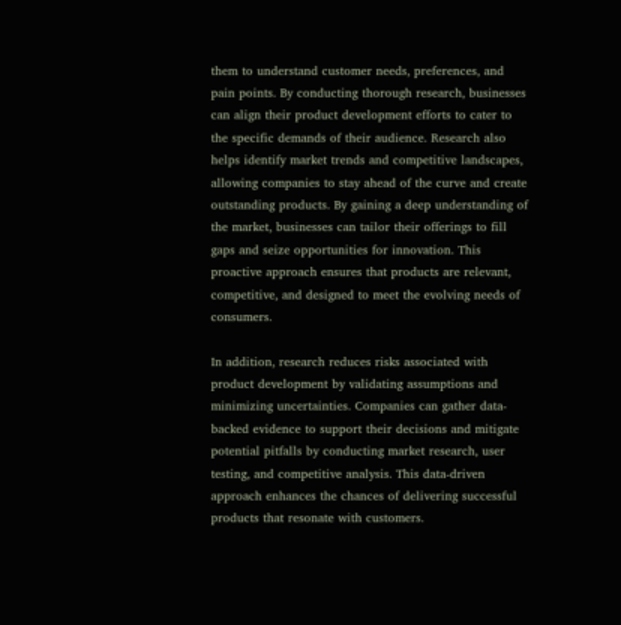them to understand customer needs, preferences, and pain points. By conducting thorough research, businesses can align their product development efforts to cater to the specific demands of their audience. Research also helps identify market trends and competitive landscapes, allowing companies to stay ahead of the curve and create outstanding products. By gaining a deep understanding of the market, businesses can tailor their offerings to fill gaps and seize opportunities for innovation. This proactive approach ensures that products are relevant, competitive, and designed to meet the evolving needs of consumers.

In addition, research reduces risks associated with product development by validating assumptions and minimizing uncertainties. Companies can gather data-backed evidence to support their decisions and mitigate potential pitfalls by conducting market research, user testing, and competitive analysis. This data-driven approach enhances the chances of delivering successful products that resonate with customers.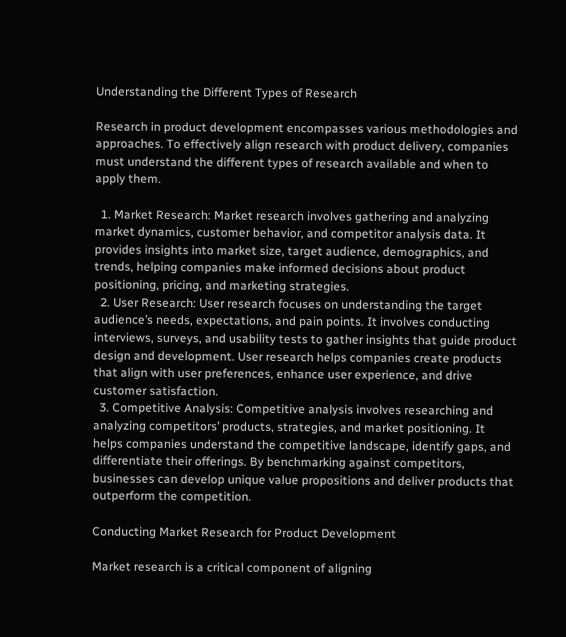Understanding the Different Types of Research

Research in product development encompasses various methodologies and approaches. To effectively align research with product delivery, companies must understand the different types of research available and when to apply them.

  1. Market Research: Market research involves gathering and analyzing market dynamics, customer behavior, and competitor analysis data. It provides insights into market size, target audience, demographics, and trends, helping companies make informed decisions about product positioning, pricing, and marketing strategies.
  2. User Research: User research focuses on understanding the target audience’s needs, expectations, and pain points. It involves conducting interviews, surveys, and usability tests to gather insights that guide product design and development. User research helps companies create products that align with user preferences, enhance user experience, and drive customer satisfaction.
  3. Competitive Analysis: Competitive analysis involves researching and analyzing competitors’ products, strategies, and market positioning. It helps companies understand the competitive landscape, identify gaps, and differentiate their offerings. By benchmarking against competitors, businesses can develop unique value propositions and deliver products that outperform the competition.

Conducting Market Research for Product Development

Market research is a critical component of aligning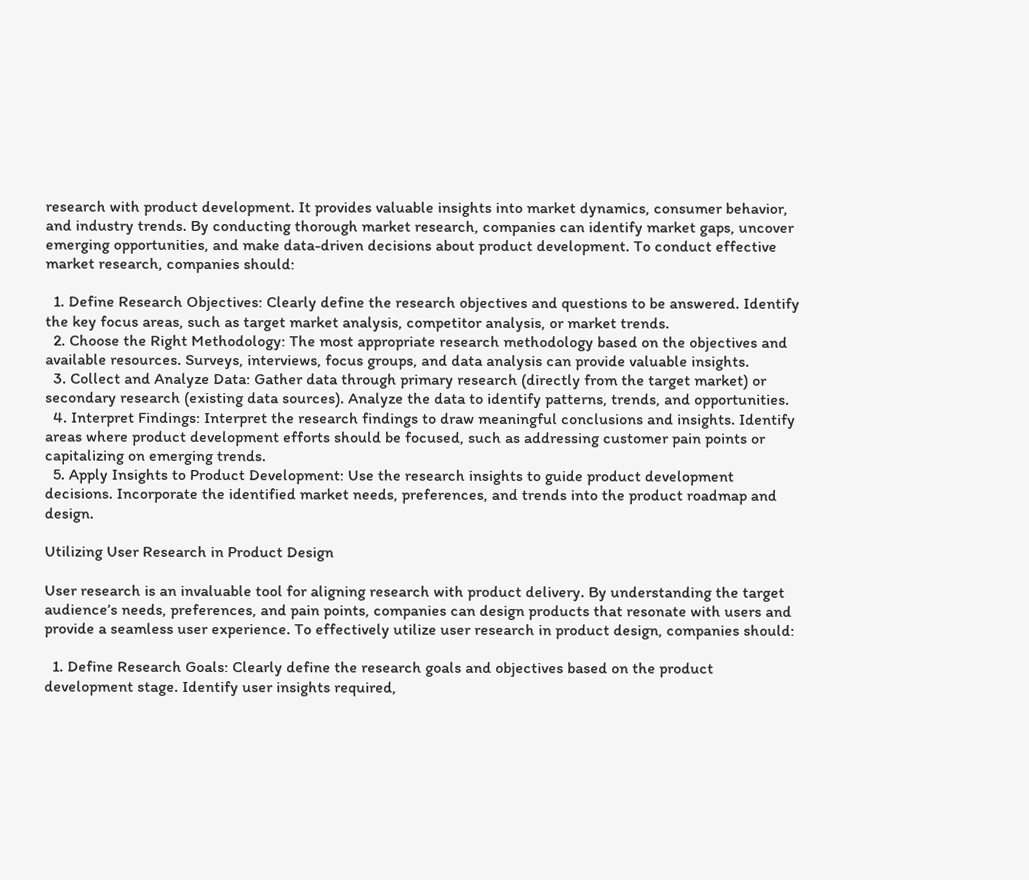research with product development. It provides valuable insights into market dynamics, consumer behavior, and industry trends. By conducting thorough market research, companies can identify market gaps, uncover emerging opportunities, and make data-driven decisions about product development. To conduct effective market research, companies should:

  1. Define Research Objectives: Clearly define the research objectives and questions to be answered. Identify the key focus areas, such as target market analysis, competitor analysis, or market trends.
  2. Choose the Right Methodology: The most appropriate research methodology based on the objectives and available resources. Surveys, interviews, focus groups, and data analysis can provide valuable insights.
  3. Collect and Analyze Data: Gather data through primary research (directly from the target market) or secondary research (existing data sources). Analyze the data to identify patterns, trends, and opportunities.
  4. Interpret Findings: Interpret the research findings to draw meaningful conclusions and insights. Identify areas where product development efforts should be focused, such as addressing customer pain points or capitalizing on emerging trends.
  5. Apply Insights to Product Development: Use the research insights to guide product development decisions. Incorporate the identified market needs, preferences, and trends into the product roadmap and design.

Utilizing User Research in Product Design

User research is an invaluable tool for aligning research with product delivery. By understanding the target audience’s needs, preferences, and pain points, companies can design products that resonate with users and provide a seamless user experience. To effectively utilize user research in product design, companies should:

  1. Define Research Goals: Clearly define the research goals and objectives based on the product development stage. Identify user insights required,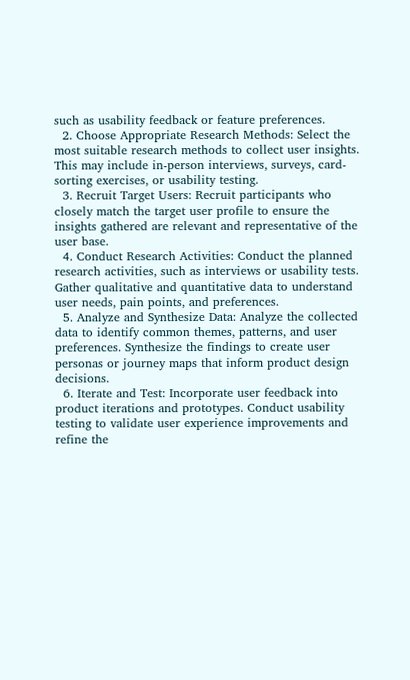such as usability feedback or feature preferences.
  2. Choose Appropriate Research Methods: Select the most suitable research methods to collect user insights. This may include in-person interviews, surveys, card-sorting exercises, or usability testing.
  3. Recruit Target Users: Recruit participants who closely match the target user profile to ensure the insights gathered are relevant and representative of the user base.
  4. Conduct Research Activities: Conduct the planned research activities, such as interviews or usability tests. Gather qualitative and quantitative data to understand user needs, pain points, and preferences.
  5. Analyze and Synthesize Data: Analyze the collected data to identify common themes, patterns, and user preferences. Synthesize the findings to create user personas or journey maps that inform product design decisions.
  6. Iterate and Test: Incorporate user feedback into product iterations and prototypes. Conduct usability testing to validate user experience improvements and refine the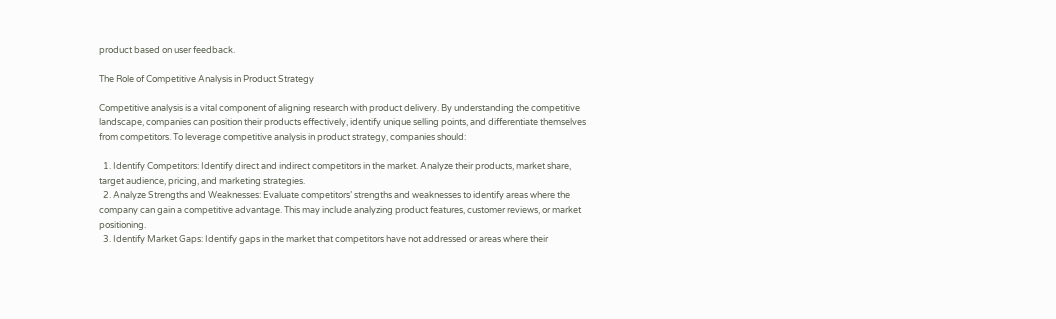product based on user feedback.

The Role of Competitive Analysis in Product Strategy

Competitive analysis is a vital component of aligning research with product delivery. By understanding the competitive landscape, companies can position their products effectively, identify unique selling points, and differentiate themselves from competitors. To leverage competitive analysis in product strategy, companies should:

  1. Identify Competitors: Identify direct and indirect competitors in the market. Analyze their products, market share, target audience, pricing, and marketing strategies.
  2. Analyze Strengths and Weaknesses: Evaluate competitors’ strengths and weaknesses to identify areas where the company can gain a competitive advantage. This may include analyzing product features, customer reviews, or market positioning.
  3. Identify Market Gaps: Identify gaps in the market that competitors have not addressed or areas where their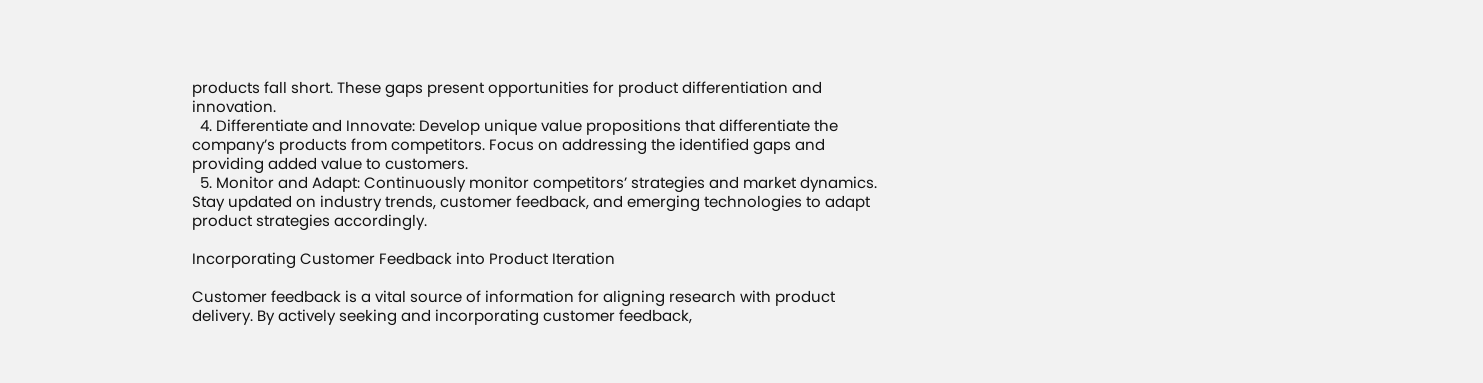products fall short. These gaps present opportunities for product differentiation and innovation.
  4. Differentiate and Innovate: Develop unique value propositions that differentiate the company’s products from competitors. Focus on addressing the identified gaps and providing added value to customers.
  5. Monitor and Adapt: Continuously monitor competitors’ strategies and market dynamics. Stay updated on industry trends, customer feedback, and emerging technologies to adapt product strategies accordingly.

Incorporating Customer Feedback into Product Iteration

Customer feedback is a vital source of information for aligning research with product delivery. By actively seeking and incorporating customer feedback,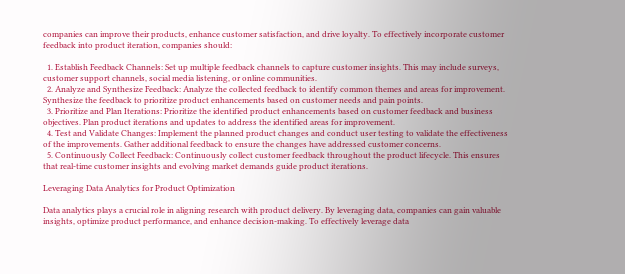companies can improve their products, enhance customer satisfaction, and drive loyalty. To effectively incorporate customer feedback into product iteration, companies should:

  1. Establish Feedback Channels: Set up multiple feedback channels to capture customer insights. This may include surveys, customer support channels, social media listening, or online communities.
  2. Analyze and Synthesize Feedback: Analyze the collected feedback to identify common themes and areas for improvement. Synthesize the feedback to prioritize product enhancements based on customer needs and pain points.
  3. Prioritize and Plan Iterations: Prioritize the identified product enhancements based on customer feedback and business objectives. Plan product iterations and updates to address the identified areas for improvement.
  4. Test and Validate Changes: Implement the planned product changes and conduct user testing to validate the effectiveness of the improvements. Gather additional feedback to ensure the changes have addressed customer concerns.
  5. Continuously Collect Feedback: Continuously collect customer feedback throughout the product lifecycle. This ensures that real-time customer insights and evolving market demands guide product iterations.

Leveraging Data Analytics for Product Optimization

Data analytics plays a crucial role in aligning research with product delivery. By leveraging data, companies can gain valuable insights, optimize product performance, and enhance decision-making. To effectively leverage data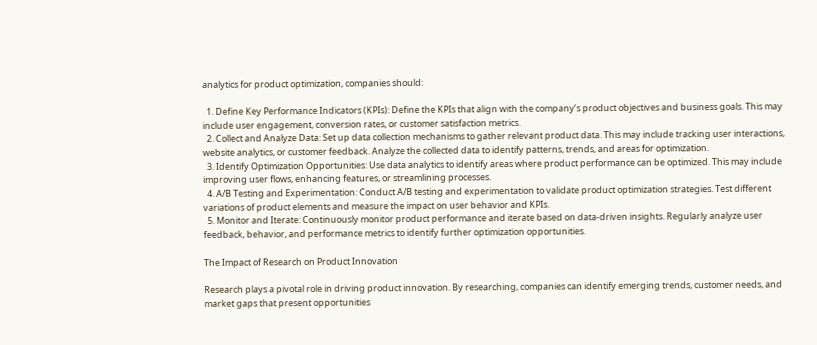analytics for product optimization, companies should:

  1. Define Key Performance Indicators (KPIs): Define the KPIs that align with the company’s product objectives and business goals. This may include user engagement, conversion rates, or customer satisfaction metrics.
  2. Collect and Analyze Data: Set up data collection mechanisms to gather relevant product data. This may include tracking user interactions, website analytics, or customer feedback. Analyze the collected data to identify patterns, trends, and areas for optimization.
  3. Identify Optimization Opportunities: Use data analytics to identify areas where product performance can be optimized. This may include improving user flows, enhancing features, or streamlining processes.
  4. A/B Testing and Experimentation: Conduct A/B testing and experimentation to validate product optimization strategies. Test different variations of product elements and measure the impact on user behavior and KPIs.
  5. Monitor and Iterate: Continuously monitor product performance and iterate based on data-driven insights. Regularly analyze user feedback, behavior, and performance metrics to identify further optimization opportunities.

The Impact of Research on Product Innovation

Research plays a pivotal role in driving product innovation. By researching, companies can identify emerging trends, customer needs, and market gaps that present opportunities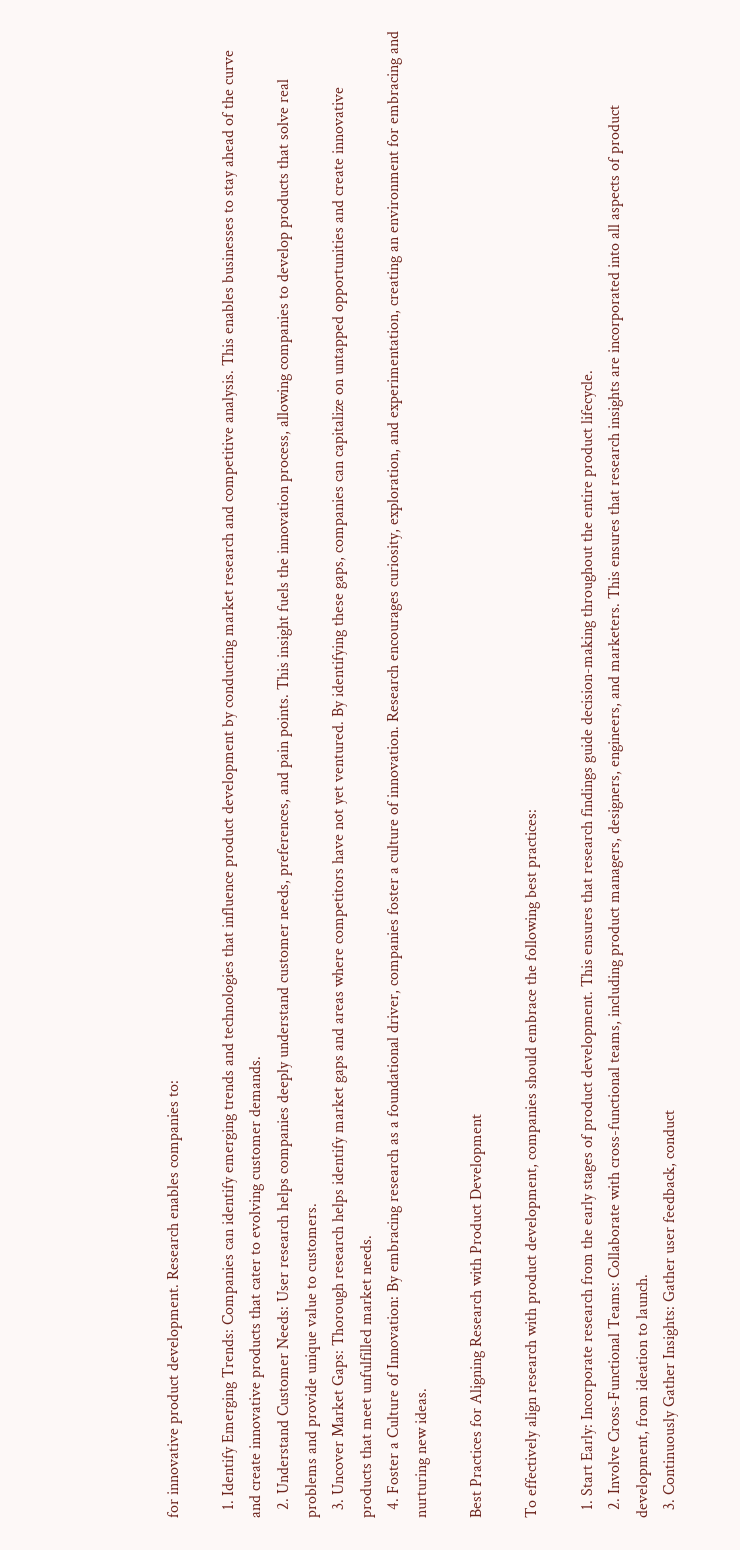for innovative product development. Research enables companies to:

  1. Identify Emerging Trends: Companies can identify emerging trends and technologies that influence product development by conducting market research and competitive analysis. This enables businesses to stay ahead of the curve and create innovative products that cater to evolving customer demands.
  2. Understand Customer Needs: User research helps companies deeply understand customer needs, preferences, and pain points. This insight fuels the innovation process, allowing companies to develop products that solve real problems and provide unique value to customers.
  3. Uncover Market Gaps: Thorough research helps identify market gaps and areas where competitors have not yet ventured. By identifying these gaps, companies can capitalize on untapped opportunities and create innovative products that meet unfulfilled market needs.
  4. Foster a Culture of Innovation: By embracing research as a foundational driver, companies foster a culture of innovation. Research encourages curiosity, exploration, and experimentation, creating an environment for embracing and nurturing new ideas.

Best Practices for Aligning Research with Product Development

To effectively align research with product development, companies should embrace the following best practices:

  1. Start Early: Incorporate research from the early stages of product development. This ensures that research findings guide decision-making throughout the entire product lifecycle.
  2. Involve Cross-Functional Teams: Collaborate with cross-functional teams, including product managers, designers, engineers, and marketers. This ensures that research insights are incorporated into all aspects of product development, from ideation to launch.
  3. Continuously Gather Insights: Gather user feedback, conduct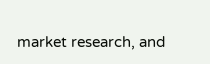market research, and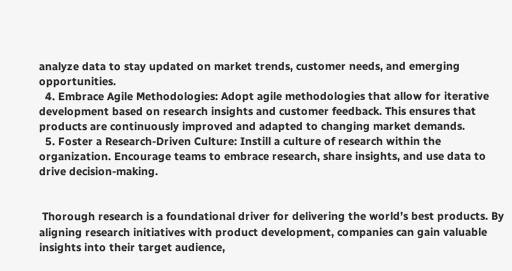analyze data to stay updated on market trends, customer needs, and emerging opportunities.
  4. Embrace Agile Methodologies: Adopt agile methodologies that allow for iterative development based on research insights and customer feedback. This ensures that products are continuously improved and adapted to changing market demands.
  5. Foster a Research-Driven Culture: Instill a culture of research within the organization. Encourage teams to embrace research, share insights, and use data to drive decision-making.


 Thorough research is a foundational driver for delivering the world’s best products. By aligning research initiatives with product development, companies can gain valuable insights into their target audience,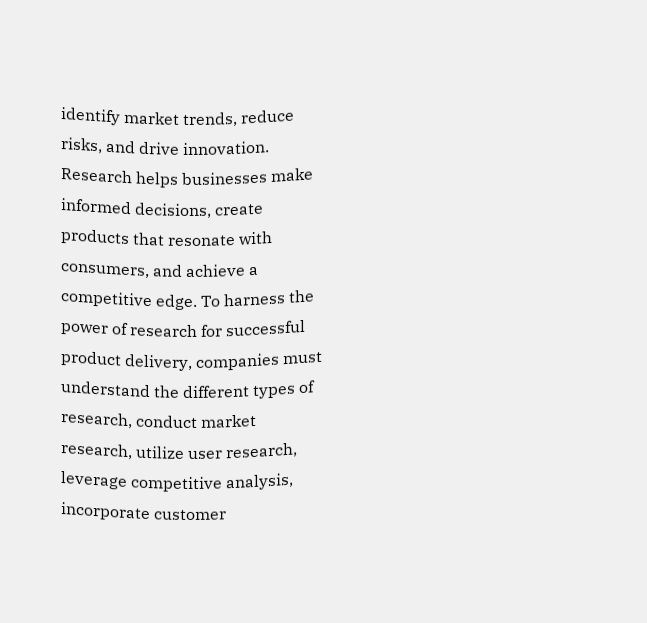identify market trends, reduce risks, and drive innovation. Research helps businesses make informed decisions, create products that resonate with consumers, and achieve a competitive edge. To harness the power of research for successful product delivery, companies must understand the different types of research, conduct market research, utilize user research, leverage competitive analysis, incorporate customer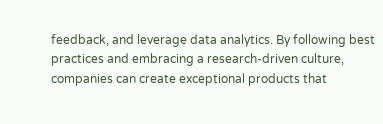feedback, and leverage data analytics. By following best practices and embracing a research-driven culture, companies can create exceptional products that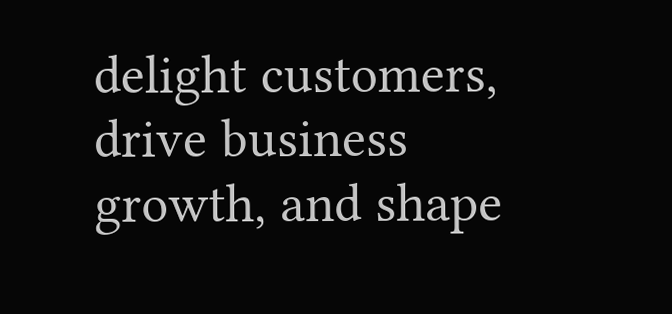delight customers, drive business growth, and shape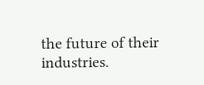the future of their industries.